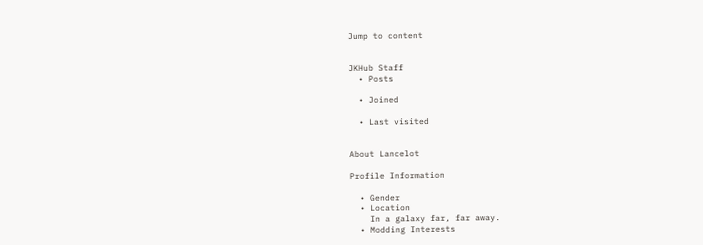Jump to content


JKHub Staff
  • Posts

  • Joined

  • Last visited


About Lancelot

Profile Information

  • Gender
  • Location
    In a galaxy far, far away.
  • Modding Interests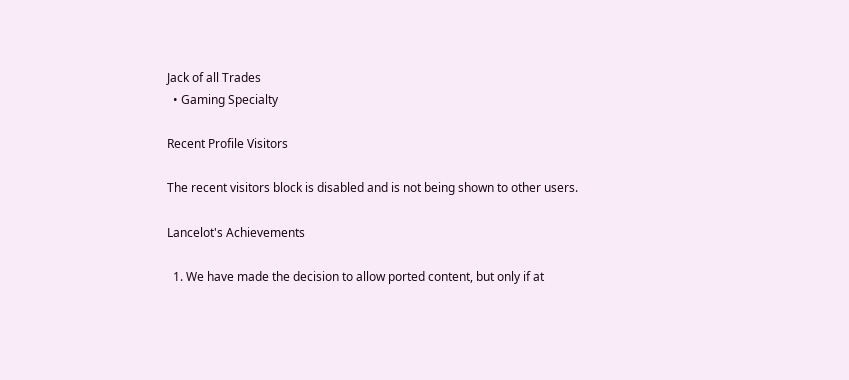Jack of all Trades
  • Gaming Specialty

Recent Profile Visitors

The recent visitors block is disabled and is not being shown to other users.

Lancelot's Achievements

  1. We have made the decision to allow ported content, but only if at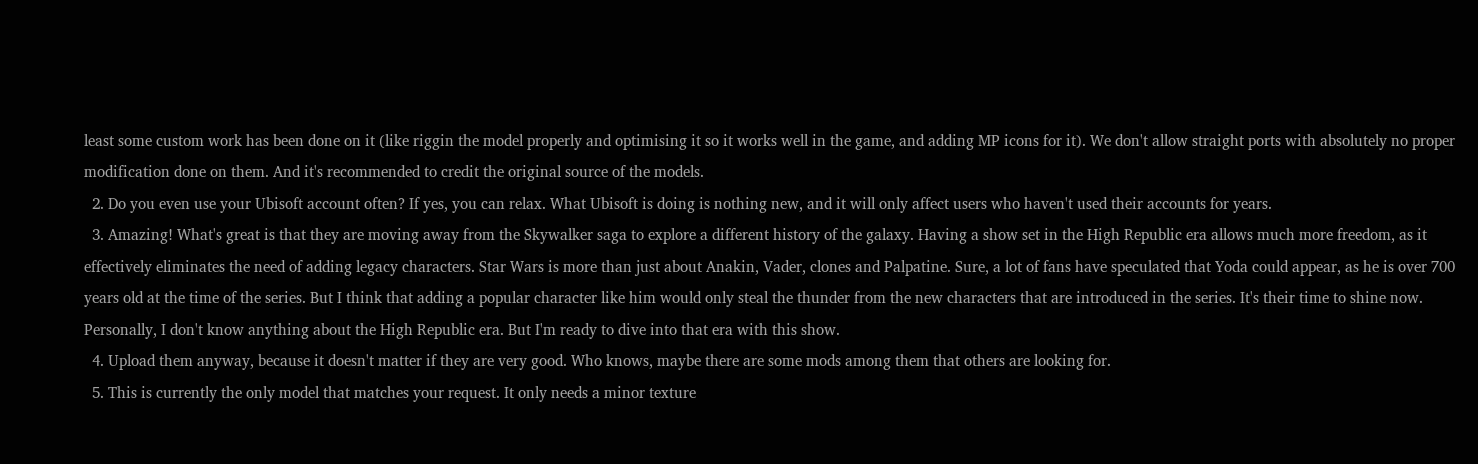least some custom work has been done on it (like riggin the model properly and optimising it so it works well in the game, and adding MP icons for it). We don't allow straight ports with absolutely no proper modification done on them. And it's recommended to credit the original source of the models.
  2. Do you even use your Ubisoft account often? If yes, you can relax. What Ubisoft is doing is nothing new, and it will only affect users who haven't used their accounts for years.
  3. Amazing! What's great is that they are moving away from the Skywalker saga to explore a different history of the galaxy. Having a show set in the High Republic era allows much more freedom, as it effectively eliminates the need of adding legacy characters. Star Wars is more than just about Anakin, Vader, clones and Palpatine. Sure, a lot of fans have speculated that Yoda could appear, as he is over 700 years old at the time of the series. But I think that adding a popular character like him would only steal the thunder from the new characters that are introduced in the series. It's their time to shine now. Personally, I don't know anything about the High Republic era. But I'm ready to dive into that era with this show.
  4. Upload them anyway, because it doesn't matter if they are very good. Who knows, maybe there are some mods among them that others are looking for.
  5. This is currently the only model that matches your request. It only needs a minor texture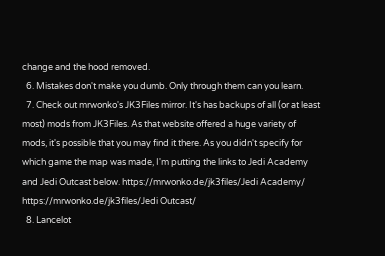change and the hood removed.
  6. Mistakes don't make you dumb. Only through them can you learn.
  7. Check out mrwonko's JK3Files mirror. It's has backups of all (or at least most) mods from JK3Files. As that website offered a huge variety of mods, it's possible that you may find it there. As you didn't specify for which game the map was made, I'm putting the links to Jedi Academy and Jedi Outcast below. https://mrwonko.de/jk3files/Jedi Academy/ https://mrwonko.de/jk3files/Jedi Outcast/
  8. Lancelot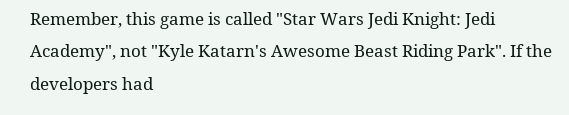Remember, this game is called "Star Wars Jedi Knight: Jedi Academy", not "Kyle Katarn's Awesome Beast Riding Park". If the developers had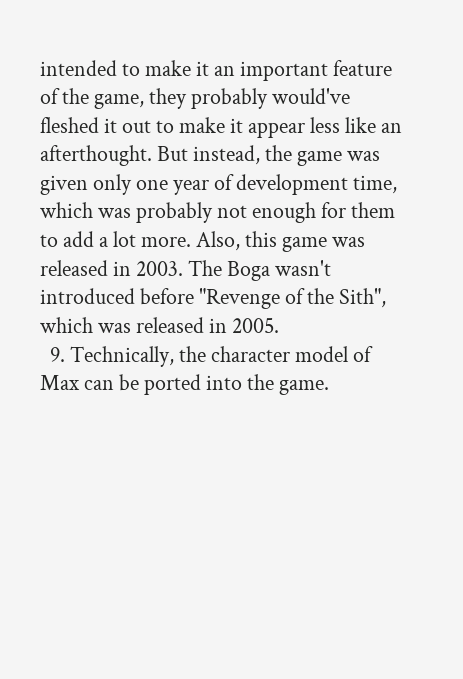intended to make it an important feature of the game, they probably would've fleshed it out to make it appear less like an afterthought. But instead, the game was given only one year of development time, which was probably not enough for them to add a lot more. Also, this game was released in 2003. The Boga wasn't introduced before "Revenge of the Sith", which was released in 2005.
  9. Technically, the character model of Max can be ported into the game.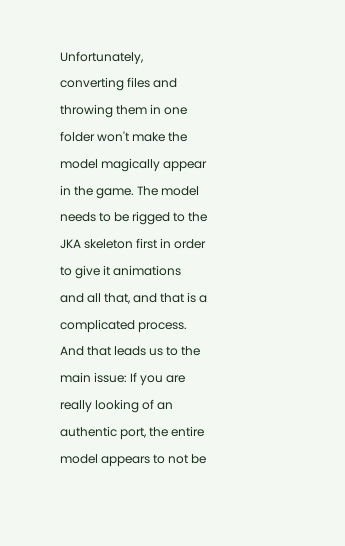Unfortunately, converting files and throwing them in one folder won't make the model magically appear in the game. The model needs to be rigged to the JKA skeleton first in order to give it animations and all that, and that is a complicated process. And that leads us to the main issue: If you are really looking of an authentic port, the entire model appears to not be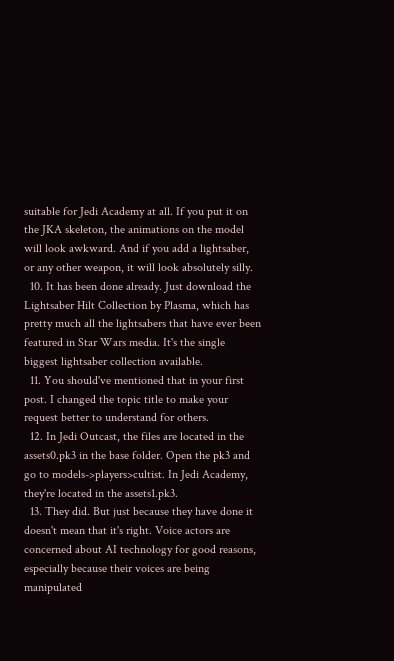suitable for Jedi Academy at all. If you put it on the JKA skeleton, the animations on the model will look awkward. And if you add a lightsaber, or any other weapon, it will look absolutely silly.
  10. It has been done already. Just download the Lightsaber Hilt Collection by Plasma, which has pretty much all the lightsabers that have ever been featured in Star Wars media. It's the single biggest lightsaber collection available.
  11. You should've mentioned that in your first post. I changed the topic title to make your request better to understand for others.
  12. In Jedi Outcast, the files are located in the assets0.pk3 in the base folder. Open the pk3 and go to models->players>cultist. In Jedi Academy, they're located in the assets1.pk3.
  13. They did. But just because they have done it doesn't mean that it's right. Voice actors are concerned about AI technology for good reasons, especially because their voices are being manipulated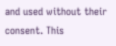and used without their consent. This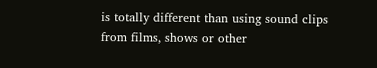is totally different than using sound clips from films, shows or other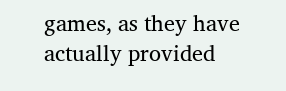games, as they have actually provided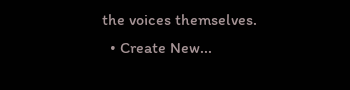the voices themselves.
  • Create New...